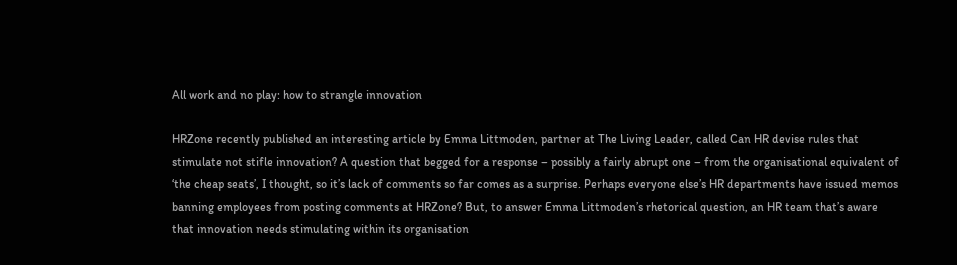All work and no play: how to strangle innovation

HRZone recently published an interesting article by Emma Littmoden, partner at The Living Leader, called Can HR devise rules that stimulate not stifle innovation? A question that begged for a response – possibly a fairly abrupt one – from the organisational equivalent of ‘the cheap seats’, I thought, so it’s lack of comments so far comes as a surprise. Perhaps everyone else’s HR departments have issued memos banning employees from posting comments at HRZone? But, to answer Emma Littmoden’s rhetorical question, an HR team that’s aware that innovation needs stimulating within its organisation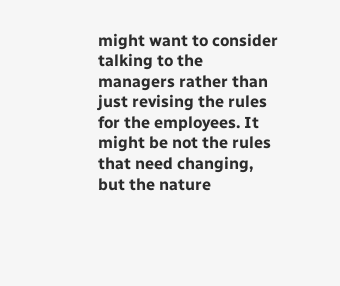might want to consider talking to the managers rather than just revising the rules for the employees. It might be not the rules that need changing, but the nature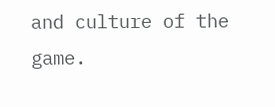and culture of the game.